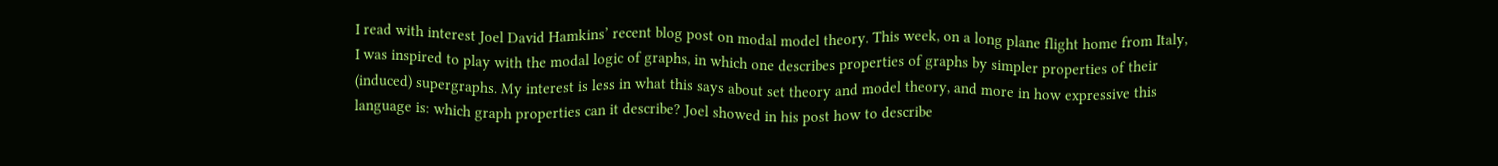I read with interest Joel David Hamkins’ recent blog post on modal model theory. This week, on a long plane flight home from Italy, I was inspired to play with the modal logic of graphs, in which one describes properties of graphs by simpler properties of their (induced) supergraphs. My interest is less in what this says about set theory and model theory, and more in how expressive this language is: which graph properties can it describe? Joel showed in his post how to describe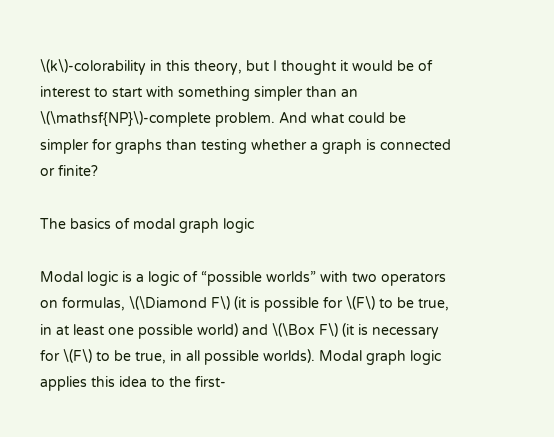\(k\)-colorability in this theory, but I thought it would be of interest to start with something simpler than an \(\mathsf{NP}\)-complete problem. And what could be simpler for graphs than testing whether a graph is connected or finite?

The basics of modal graph logic

Modal logic is a logic of “possible worlds” with two operators on formulas, \(\Diamond F\) (it is possible for \(F\) to be true, in at least one possible world) and \(\Box F\) (it is necessary for \(F\) to be true, in all possible worlds). Modal graph logic applies this idea to the first-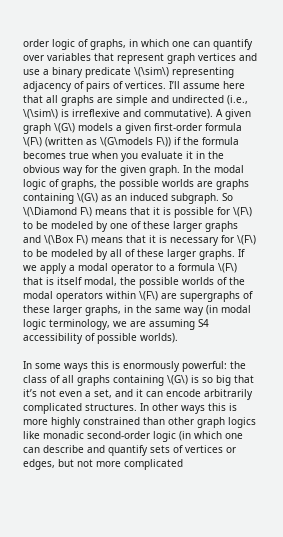order logic of graphs, in which one can quantify over variables that represent graph vertices and use a binary predicate \(\sim\) representing adjacency of pairs of vertices. I’ll assume here that all graphs are simple and undirected (i.e., \(\sim\) is irreflexive and commutative). A given graph \(G\) models a given first-order formula \(F\) (written as \(G\models F\)) if the formula becomes true when you evaluate it in the obvious way for the given graph. In the modal logic of graphs, the possible worlds are graphs containing \(G\) as an induced subgraph. So \(\Diamond F\) means that it is possible for \(F\) to be modeled by one of these larger graphs and \(\Box F\) means that it is necessary for \(F\) to be modeled by all of these larger graphs. If we apply a modal operator to a formula \(F\) that is itself modal, the possible worlds of the modal operators within \(F\) are supergraphs of these larger graphs, in the same way (in modal logic terminology, we are assuming S4 accessibility of possible worlds).

In some ways this is enormously powerful: the class of all graphs containing \(G\) is so big that it’s not even a set, and it can encode arbitrarily complicated structures. In other ways this is more highly constrained than other graph logics like monadic second-order logic (in which one can describe and quantify sets of vertices or edges, but not more complicated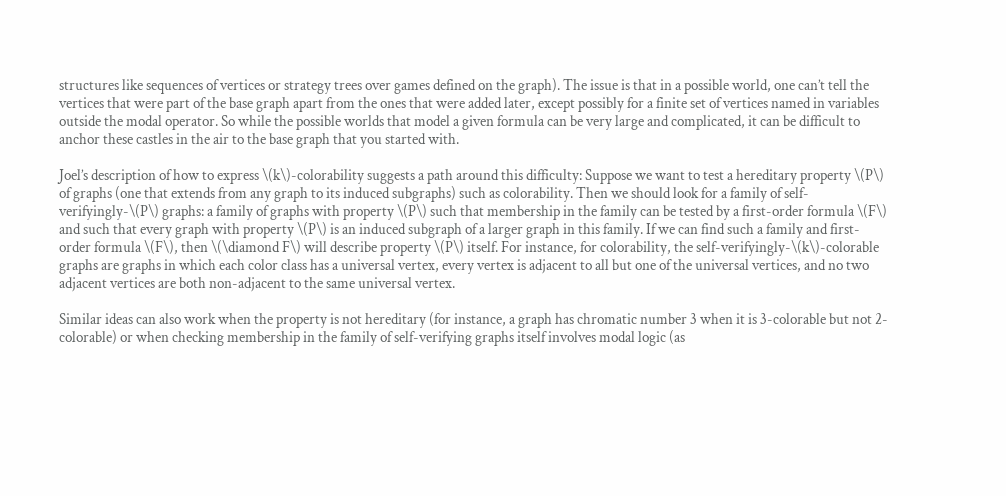structures like sequences of vertices or strategy trees over games defined on the graph). The issue is that in a possible world, one can’t tell the vertices that were part of the base graph apart from the ones that were added later, except possibly for a finite set of vertices named in variables outside the modal operator. So while the possible worlds that model a given formula can be very large and complicated, it can be difficult to anchor these castles in the air to the base graph that you started with.

Joel’s description of how to express \(k\)-colorability suggests a path around this difficulty: Suppose we want to test a hereditary property \(P\) of graphs (one that extends from any graph to its induced subgraphs) such as colorability. Then we should look for a family of self-verifyingly-\(P\) graphs: a family of graphs with property \(P\) such that membership in the family can be tested by a first-order formula \(F\) and such that every graph with property \(P\) is an induced subgraph of a larger graph in this family. If we can find such a family and first-order formula \(F\), then \(\diamond F\) will describe property \(P\) itself. For instance, for colorability, the self-verifyingly-\(k\)-colorable graphs are graphs in which each color class has a universal vertex, every vertex is adjacent to all but one of the universal vertices, and no two adjacent vertices are both non-adjacent to the same universal vertex.

Similar ideas can also work when the property is not hereditary (for instance, a graph has chromatic number 3 when it is 3-colorable but not 2-colorable) or when checking membership in the family of self-verifying graphs itself involves modal logic (as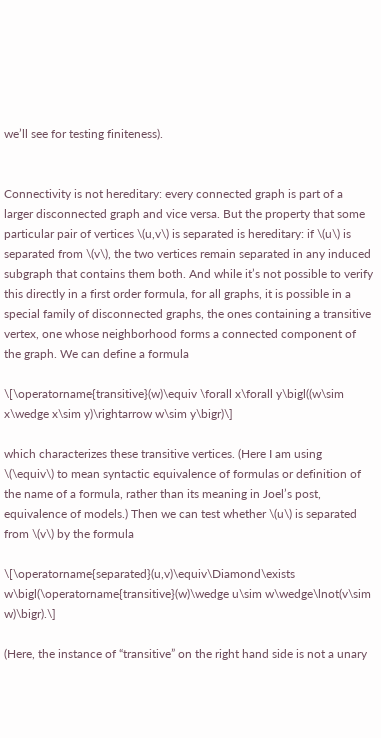we’ll see for testing finiteness).


Connectivity is not hereditary: every connected graph is part of a larger disconnected graph and vice versa. But the property that some particular pair of vertices \(u,v\) is separated is hereditary: if \(u\) is separated from \(v\), the two vertices remain separated in any induced subgraph that contains them both. And while it’s not possible to verify this directly in a first order formula, for all graphs, it is possible in a special family of disconnected graphs, the ones containing a transitive vertex, one whose neighborhood forms a connected component of the graph. We can define a formula

\[\operatorname{transitive}(w)\equiv \forall x\forall y\bigl((w\sim x\wedge x\sim y)\rightarrow w\sim y\bigr)\]

which characterizes these transitive vertices. (Here I am using \(\equiv\) to mean syntactic equivalence of formulas or definition of the name of a formula, rather than its meaning in Joel’s post, equivalence of models.) Then we can test whether \(u\) is separated from \(v\) by the formula

\[\operatorname{separated}(u,v)\equiv\Diamond\exists w\bigl(\operatorname{transitive}(w)\wedge u\sim w\wedge\lnot(v\sim w)\bigr).\]

(Here, the instance of “transitive” on the right hand side is not a unary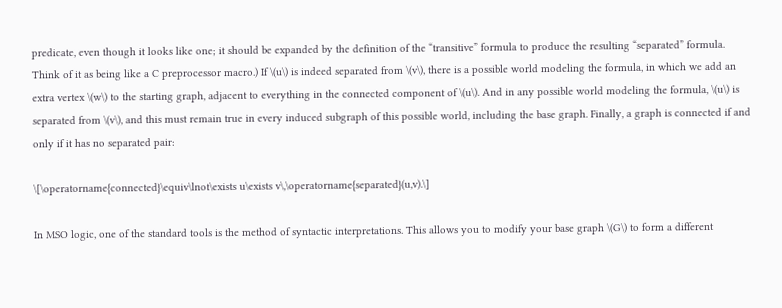predicate, even though it looks like one; it should be expanded by the definition of the “transitive” formula to produce the resulting “separated” formula. Think of it as being like a C preprocessor macro.) If \(u\) is indeed separated from \(v\), there is a possible world modeling the formula, in which we add an extra vertex \(w\) to the starting graph, adjacent to everything in the connected component of \(u\). And in any possible world modeling the formula, \(u\) is separated from \(v\), and this must remain true in every induced subgraph of this possible world, including the base graph. Finally, a graph is connected if and only if it has no separated pair:

\[\operatorname{connected}\equiv\lnot\exists u\exists v\,\operatorname{separated}(u,v).\]

In MSO logic, one of the standard tools is the method of syntactic interpretations. This allows you to modify your base graph \(G\) to form a different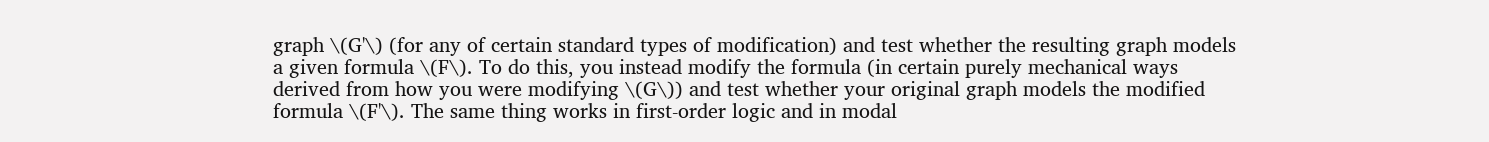graph \(G'\) (for any of certain standard types of modification) and test whether the resulting graph models a given formula \(F\). To do this, you instead modify the formula (in certain purely mechanical ways derived from how you were modifying \(G\)) and test whether your original graph models the modified formula \(F'\). The same thing works in first-order logic and in modal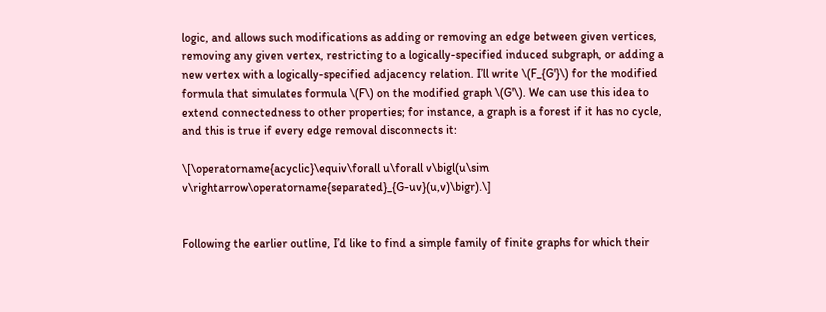logic, and allows such modifications as adding or removing an edge between given vertices, removing any given vertex, restricting to a logically-specified induced subgraph, or adding a new vertex with a logically-specified adjacency relation. I’ll write \(F_{G'}\) for the modified formula that simulates formula \(F\) on the modified graph \(G'\). We can use this idea to extend connectedness to other properties; for instance, a graph is a forest if it has no cycle, and this is true if every edge removal disconnects it:

\[\operatorname{acyclic}\equiv\forall u\forall v\bigl(u\sim v\rightarrow\operatorname{separated}_{G-uv}(u,v)\bigr).\]


Following the earlier outline, I’d like to find a simple family of finite graphs for which their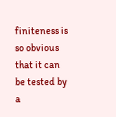finiteness is so obvious that it can be tested by a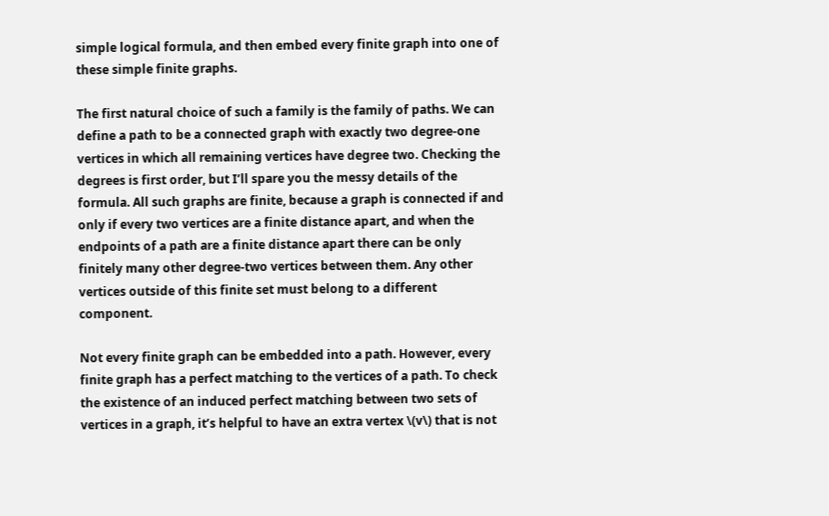simple logical formula, and then embed every finite graph into one of these simple finite graphs.

The first natural choice of such a family is the family of paths. We can define a path to be a connected graph with exactly two degree-one vertices in which all remaining vertices have degree two. Checking the degrees is first order, but I’ll spare you the messy details of the formula. All such graphs are finite, because a graph is connected if and only if every two vertices are a finite distance apart, and when the endpoints of a path are a finite distance apart there can be only finitely many other degree-two vertices between them. Any other vertices outside of this finite set must belong to a different component.

Not every finite graph can be embedded into a path. However, every finite graph has a perfect matching to the vertices of a path. To check the existence of an induced perfect matching between two sets of vertices in a graph, it’s helpful to have an extra vertex \(v\) that is not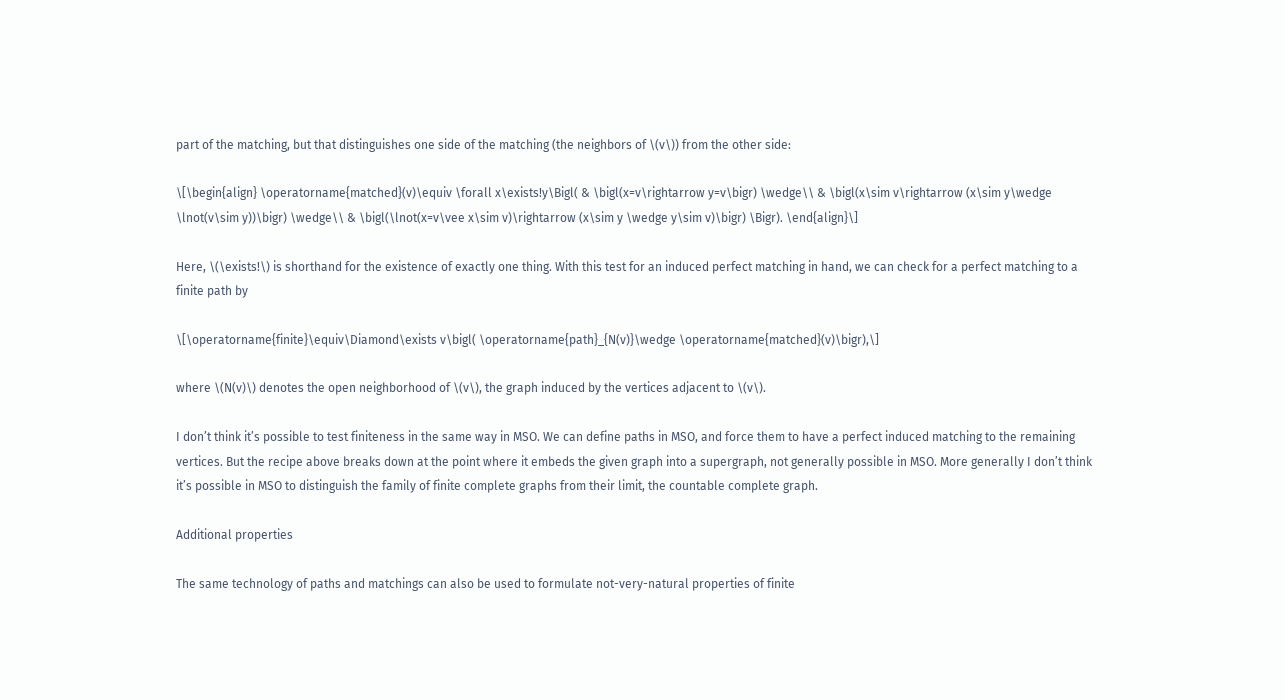part of the matching, but that distinguishes one side of the matching (the neighbors of \(v\)) from the other side:

\[\begin{align} \operatorname{matched}(v)\equiv \forall x\exists!y\Bigl( & \bigl(x=v\rightarrow y=v\bigr) \wedge\\ & \bigl(x\sim v\rightarrow (x\sim y\wedge \lnot(v\sim y))\bigr) \wedge\\ & \bigl(\lnot(x=v\vee x\sim v)\rightarrow (x\sim y \wedge y\sim v)\bigr) \Bigr). \end{align}\]

Here, \(\exists!\) is shorthand for the existence of exactly one thing. With this test for an induced perfect matching in hand, we can check for a perfect matching to a finite path by

\[\operatorname{finite}\equiv\Diamond\exists v\bigl( \operatorname{path}_{N(v)}\wedge \operatorname{matched}(v)\bigr),\]

where \(N(v)\) denotes the open neighborhood of \(v\), the graph induced by the vertices adjacent to \(v\).

I don’t think it’s possible to test finiteness in the same way in MSO. We can define paths in MSO, and force them to have a perfect induced matching to the remaining vertices. But the recipe above breaks down at the point where it embeds the given graph into a supergraph, not generally possible in MSO. More generally I don’t think it’s possible in MSO to distinguish the family of finite complete graphs from their limit, the countable complete graph.

Additional properties

The same technology of paths and matchings can also be used to formulate not-very-natural properties of finite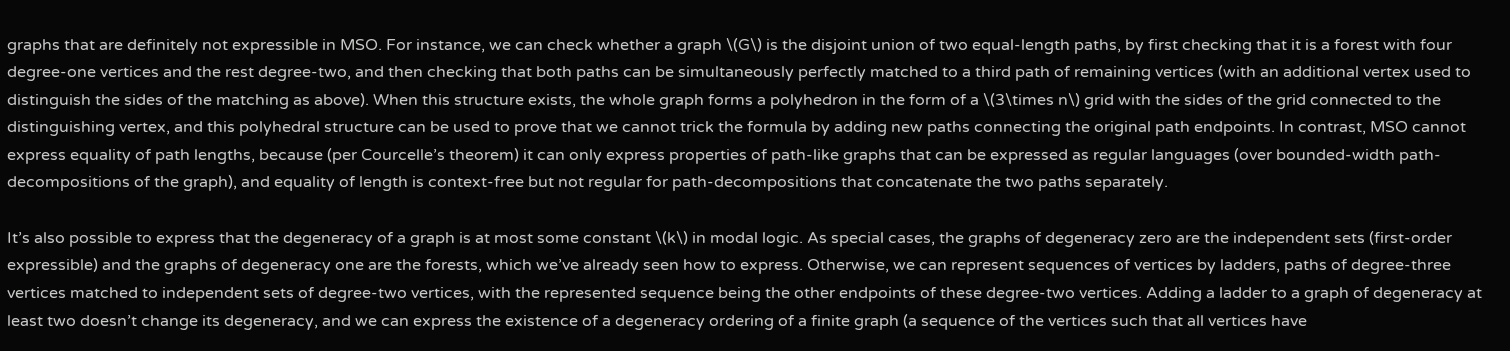graphs that are definitely not expressible in MSO. For instance, we can check whether a graph \(G\) is the disjoint union of two equal-length paths, by first checking that it is a forest with four degree-one vertices and the rest degree-two, and then checking that both paths can be simultaneously perfectly matched to a third path of remaining vertices (with an additional vertex used to distinguish the sides of the matching as above). When this structure exists, the whole graph forms a polyhedron in the form of a \(3\times n\) grid with the sides of the grid connected to the distinguishing vertex, and this polyhedral structure can be used to prove that we cannot trick the formula by adding new paths connecting the original path endpoints. In contrast, MSO cannot express equality of path lengths, because (per Courcelle’s theorem) it can only express properties of path-like graphs that can be expressed as regular languages (over bounded-width path-decompositions of the graph), and equality of length is context-free but not regular for path-decompositions that concatenate the two paths separately.

It’s also possible to express that the degeneracy of a graph is at most some constant \(k\) in modal logic. As special cases, the graphs of degeneracy zero are the independent sets (first-order expressible) and the graphs of degeneracy one are the forests, which we’ve already seen how to express. Otherwise, we can represent sequences of vertices by ladders, paths of degree-three vertices matched to independent sets of degree-two vertices, with the represented sequence being the other endpoints of these degree-two vertices. Adding a ladder to a graph of degeneracy at least two doesn’t change its degeneracy, and we can express the existence of a degeneracy ordering of a finite graph (a sequence of the vertices such that all vertices have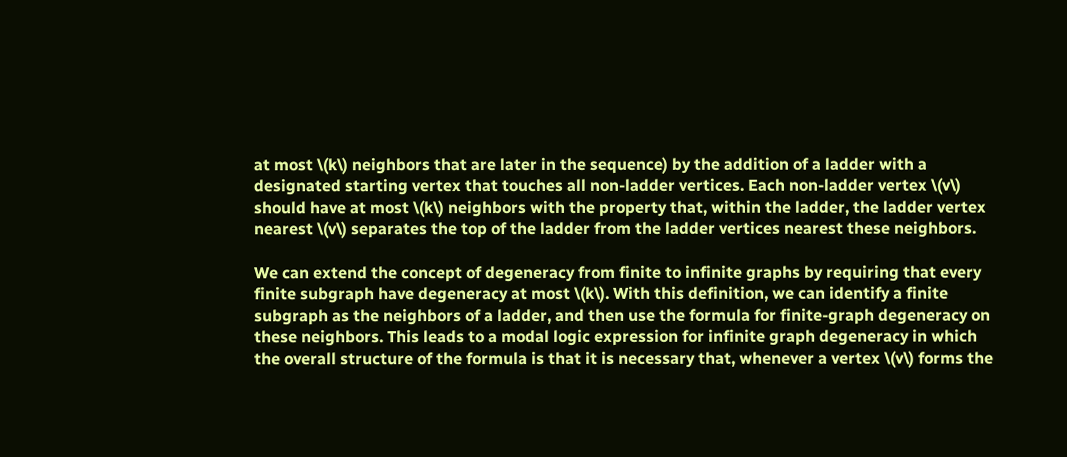at most \(k\) neighbors that are later in the sequence) by the addition of a ladder with a designated starting vertex that touches all non-ladder vertices. Each non-ladder vertex \(v\) should have at most \(k\) neighbors with the property that, within the ladder, the ladder vertex nearest \(v\) separates the top of the ladder from the ladder vertices nearest these neighbors.

We can extend the concept of degeneracy from finite to infinite graphs by requiring that every finite subgraph have degeneracy at most \(k\). With this definition, we can identify a finite subgraph as the neighbors of a ladder, and then use the formula for finite-graph degeneracy on these neighbors. This leads to a modal logic expression for infinite graph degeneracy in which the overall structure of the formula is that it is necessary that, whenever a vertex \(v\) forms the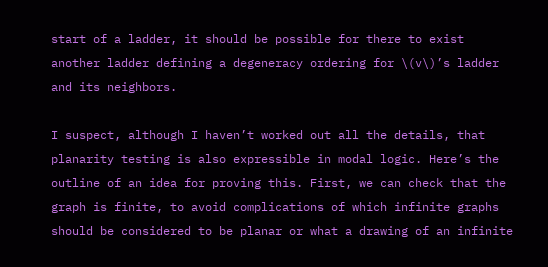start of a ladder, it should be possible for there to exist another ladder defining a degeneracy ordering for \(v\)’s ladder and its neighbors.

I suspect, although I haven’t worked out all the details, that planarity testing is also expressible in modal logic. Here’s the outline of an idea for proving this. First, we can check that the graph is finite, to avoid complications of which infinite graphs should be considered to be planar or what a drawing of an infinite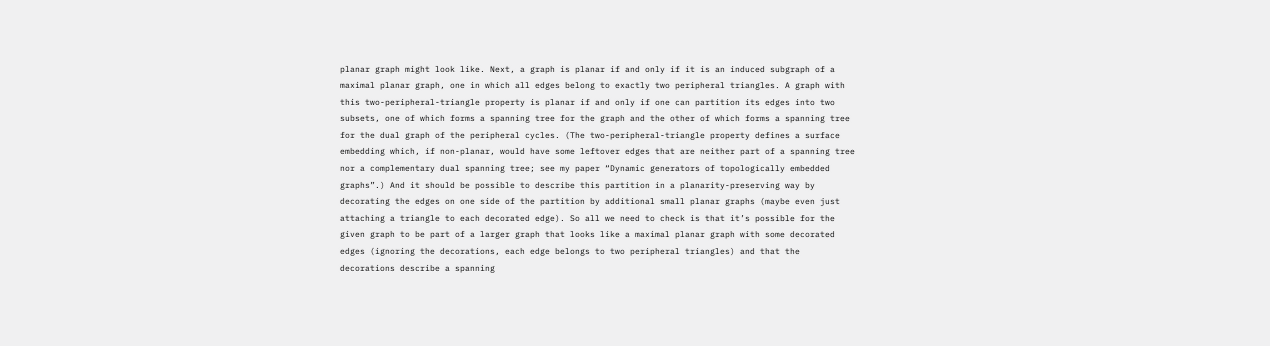planar graph might look like. Next, a graph is planar if and only if it is an induced subgraph of a maximal planar graph, one in which all edges belong to exactly two peripheral triangles. A graph with this two-peripheral-triangle property is planar if and only if one can partition its edges into two subsets, one of which forms a spanning tree for the graph and the other of which forms a spanning tree for the dual graph of the peripheral cycles. (The two-peripheral-triangle property defines a surface embedding which, if non-planar, would have some leftover edges that are neither part of a spanning tree nor a complementary dual spanning tree; see my paper “Dynamic generators of topologically embedded graphs”.) And it should be possible to describe this partition in a planarity-preserving way by decorating the edges on one side of the partition by additional small planar graphs (maybe even just attaching a triangle to each decorated edge). So all we need to check is that it’s possible for the given graph to be part of a larger graph that looks like a maximal planar graph with some decorated edges (ignoring the decorations, each edge belongs to two peripheral triangles) and that the decorations describe a spanning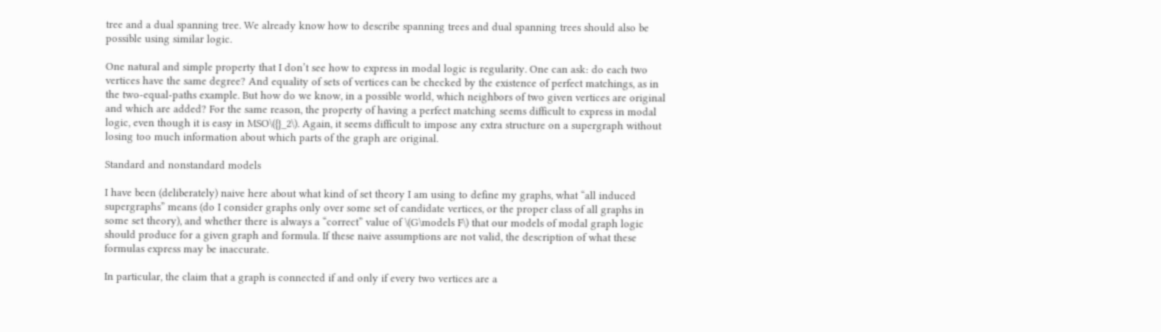tree and a dual spanning tree. We already know how to describe spanning trees and dual spanning trees should also be possible using similar logic.

One natural and simple property that I don’t see how to express in modal logic is regularity. One can ask: do each two vertices have the same degree? And equality of sets of vertices can be checked by the existence of perfect matchings, as in the two-equal-paths example. But how do we know, in a possible world, which neighbors of two given vertices are original and which are added? For the same reason, the property of having a perfect matching seems difficult to express in modal logic, even though it is easy in MSO\({}_2\). Again, it seems difficult to impose any extra structure on a supergraph without losing too much information about which parts of the graph are original.

Standard and nonstandard models

I have been (deliberately) naive here about what kind of set theory I am using to define my graphs, what “all induced supergraphs” means (do I consider graphs only over some set of candidate vertices, or the proper class of all graphs in some set theory), and whether there is always a “correct” value of \(G\models F\) that our models of modal graph logic should produce for a given graph and formula. If these naive assumptions are not valid, the description of what these formulas express may be inaccurate.

In particular, the claim that a graph is connected if and only if every two vertices are a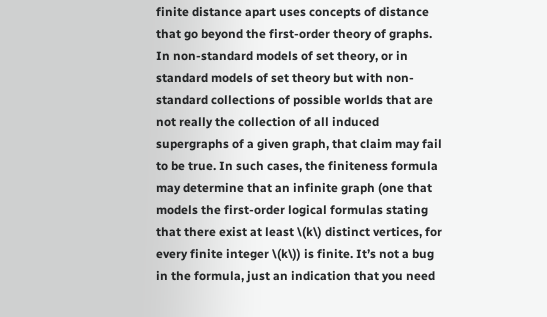finite distance apart uses concepts of distance that go beyond the first-order theory of graphs. In non-standard models of set theory, or in standard models of set theory but with non-standard collections of possible worlds that are not really the collection of all induced supergraphs of a given graph, that claim may fail to be true. In such cases, the finiteness formula may determine that an infinite graph (one that models the first-order logical formulas stating that there exist at least \(k\) distinct vertices, for every finite integer \(k\)) is finite. It’s not a bug in the formula, just an indication that you need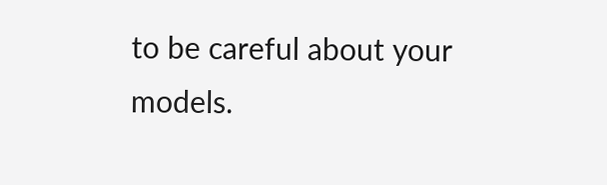to be careful about your models.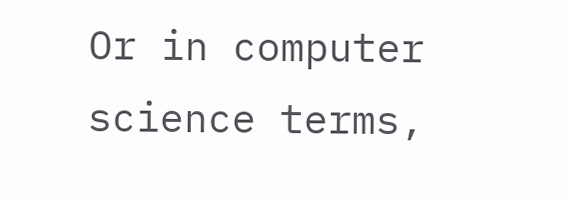Or in computer science terms,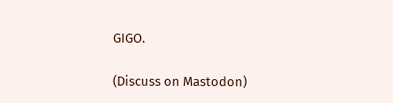GIGO.

(Discuss on Mastodon)